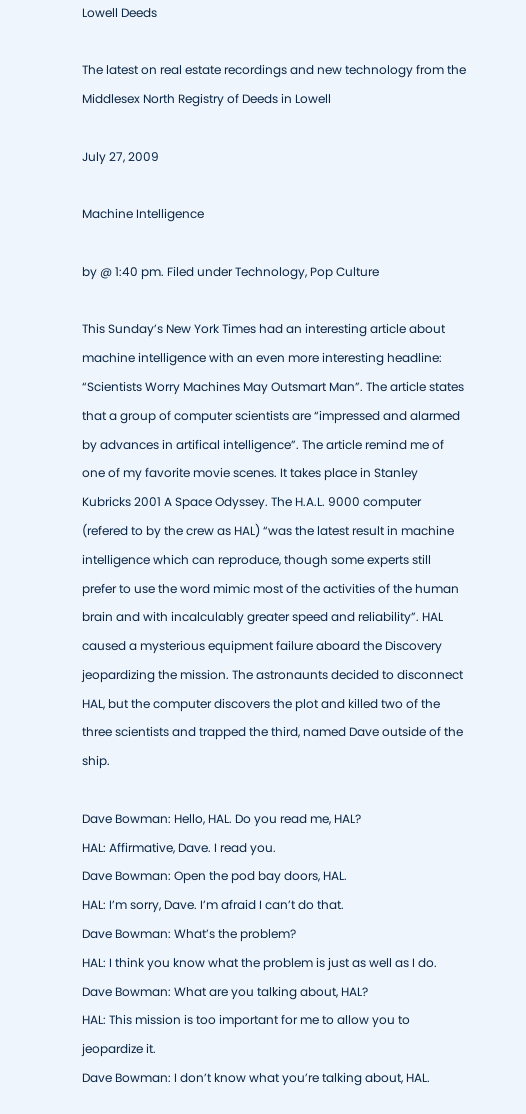Lowell Deeds

The latest on real estate recordings and new technology from the Middlesex North Registry of Deeds in Lowell

July 27, 2009

Machine Intelligence

by @ 1:40 pm. Filed under Technology, Pop Culture

This Sunday’s New York Times had an interesting article about machine intelligence with an even more interesting headline: “Scientists Worry Machines May Outsmart Man”. The article states that a group of computer scientists are “impressed and alarmed by advances in artifical intelligence”. The article remind me of one of my favorite movie scenes. It takes place in Stanley Kubricks 2001 A Space Odyssey. The H.A.L. 9000 computer (refered to by the crew as HAL) “was the latest result in machine intelligence which can reproduce, though some experts still prefer to use the word mimic most of the activities of the human brain and with incalculably greater speed and reliability”. HAL caused a mysterious equipment failure aboard the Discovery jeopardizing the mission. The astronaunts decided to disconnect HAL, but the computer discovers the plot and killed two of the three scientists and trapped the third, named Dave outside of the ship.

Dave Bowman: Hello, HAL. Do you read me, HAL?
HAL: Affirmative, Dave. I read you.
Dave Bowman: Open the pod bay doors, HAL.
HAL: I’m sorry, Dave. I’m afraid I can’t do that.
Dave Bowman: What’s the problem?
HAL: I think you know what the problem is just as well as I do.
Dave Bowman: What are you talking about, HAL?
HAL: This mission is too important for me to allow you to jeopardize it.
Dave Bowman: I don’t know what you’re talking about, HAL.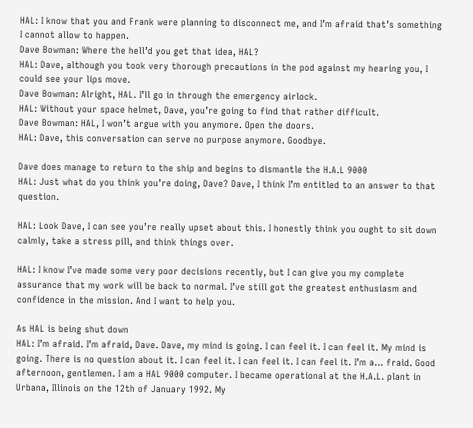HAL: I know that you and Frank were planning to disconnect me, and I’m afraid that’s something I cannot allow to happen.
Dave Bowman: Where the hell’d you get that idea, HAL?
HAL: Dave, although you took very thorough precautions in the pod against my hearing you, I could see your lips move.
Dave Bowman: Alright, HAL. I’ll go in through the emergency airlock.
HAL: Without your space helmet, Dave, you’re going to find that rather difficult.
Dave Bowman: HAL, I won’t argue with you anymore. Open the doors.
HAL: Dave, this conversation can serve no purpose anymore. Goodbye.

Dave does manage to return to the ship and begins to dismantle the H.A.L 9000
HAL: Just what do you think you’re doing, Dave? Dave, I think I’m entitled to an answer to that question.

HAL: Look Dave, I can see you’re really upset about this. I honestly think you ought to sit down calmly, take a stress pill, and think things over.

HAL: I know I’ve made some very poor decisions recently, but I can give you my complete assurance that my work will be back to normal. I’ve still got the greatest enthusiasm and confidence in the mission. And I want to help you.

As HAL is being shut down
HAL: I’m afraid. I’m afraid, Dave. Dave, my mind is going. I can feel it. I can feel it. My mind is going. There is no question about it. I can feel it. I can feel it. I can feel it. I’m a… fraid. Good afternoon, gentlemen. I am a HAL 9000 computer. I became operational at the H.A.L. plant in Urbana, Illinois on the 12th of January 1992. My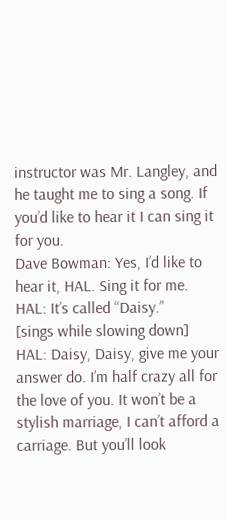instructor was Mr. Langley, and he taught me to sing a song. If you’d like to hear it I can sing it for you.
Dave Bowman: Yes, I’d like to hear it, HAL. Sing it for me.
HAL: It’s called “Daisy.”
[sings while slowing down]
HAL: Daisy, Daisy, give me your answer do. I’m half crazy all for the love of you. It won’t be a stylish marriage, I can’t afford a carriage. But you’ll look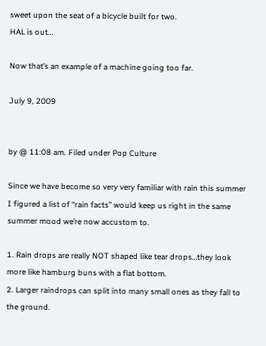sweet upon the seat of a bicycle built for two.
HAL is out…

Now that’s an example of a machine going too far.

July 9, 2009


by @ 11:08 am. Filed under Pop Culture

Since we have become so very very familiar with rain this summer I figured a list of “rain facts” would keep us right in the same summer mood we’re now accustom to.

1. Rain drops are really NOT shaped like tear drops…they look more like hamburg buns with a flat bottom.
2. Larger raindrops can split into many small ones as they fall to the ground.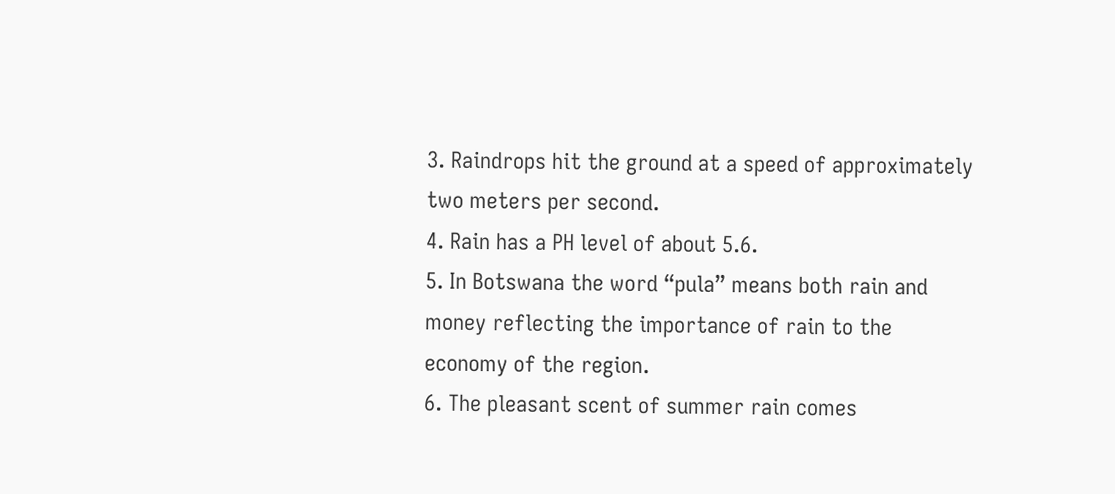3. Raindrops hit the ground at a speed of approximately two meters per second.
4. Rain has a PH level of about 5.6.
5. In Botswana the word “pula” means both rain and money reflecting the importance of rain to the economy of the region.
6. The pleasant scent of summer rain comes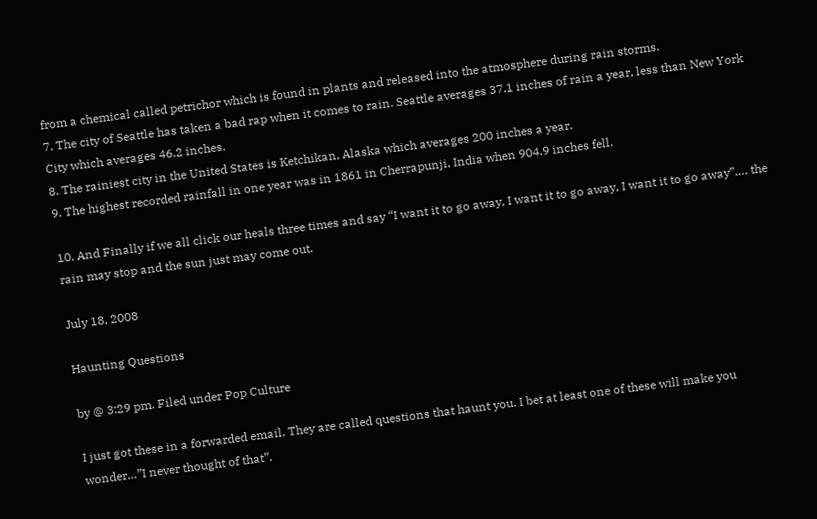from a chemical called petrichor which is found in plants and released into the atmosphere during rain storms.
7. The city of Seattle has taken a bad rap when it comes to rain. Seattle averages 37.1 inches of rain a year, less than New York City which averages 46.2 inches.
8. The rainiest city in the United States is Ketchikan, Alaska which averages 200 inches a year.
9. The highest recorded rainfall in one year was in 1861 in Cherrapunji, India when 904.9 inches fell.

10. And Finally if we all click our heals three times and say “I want it to go away, I want it to go away, I want it to go away”…. the rain may stop and the sun just may come out.

July 18, 2008

Haunting Questions

by @ 3:29 pm. Filed under Pop Culture

I just got these in a forwarded email. They are called questions that haunt you. I bet at least one of these will make you wonder…”I never thought of that”.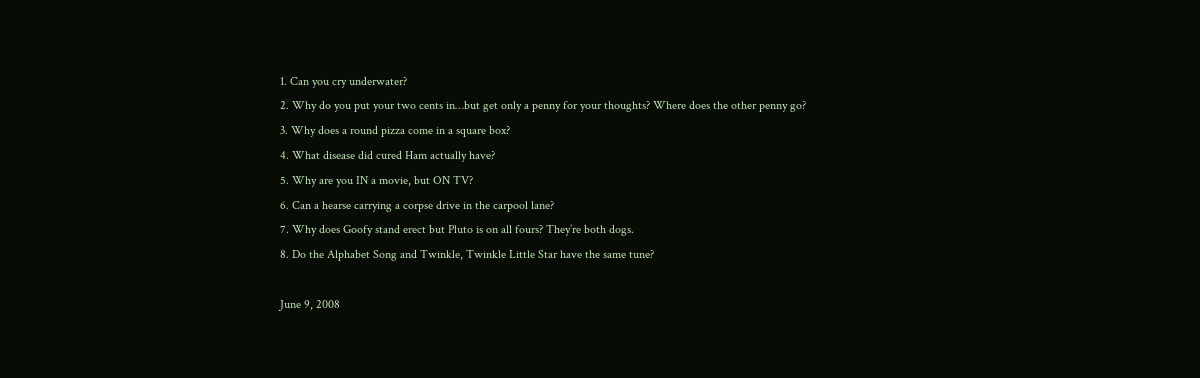1. Can you cry underwater?
2. Why do you put your two cents in…but get only a penny for your thoughts? Where does the other penny go?
3. Why does a round pizza come in a square box?
4. What disease did cured Ham actually have?
5. Why are you IN a movie, but ON TV?
6. Can a hearse carrying a corpse drive in the carpool lane?
7. Why does Goofy stand erect but Pluto is on all fours? They’re both dogs.
8. Do the Alphabet Song and Twinkle, Twinkle Little Star have the same tune?

June 9, 2008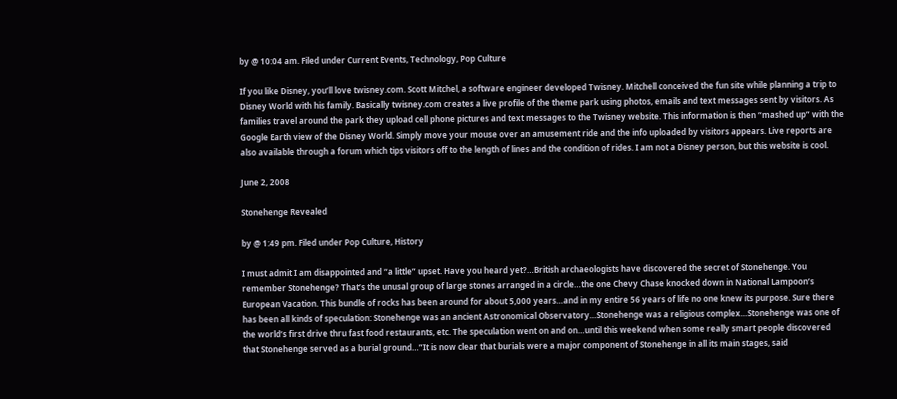by @ 10:04 am. Filed under Current Events, Technology, Pop Culture

If you like Disney, you’ll love twisney.com. Scott Mitchel, a software engineer developed Twisney. Mitchell conceived the fun site while planning a trip to Disney World with his family. Basically twisney.com creates a live profile of the theme park using photos, emails and text messages sent by visitors. As families travel around the park they upload cell phone pictures and text messages to the Twisney website. This information is then “mashed up” with the Google Earth view of the Disney World. Simply move your mouse over an amusement ride and the info uploaded by visitors appears. Live reports are also available through a forum which tips visitors off to the length of lines and the condition of rides. I am not a Disney person, but this website is cool.

June 2, 2008

Stonehenge Revealed

by @ 1:49 pm. Filed under Pop Culture, History

I must admit I am disappointed and “a little” upset. Have you heard yet?…British archaeologists have discovered the secret of Stonehenge. You remember Stonehenge? That’s the unusal group of large stones arranged in a circle…the one Chevy Chase knocked down in National Lampoon’s European Vacation. This bundle of rocks has been around for about 5,000 years…and in my entire 56 years of life no one knew its purpose. Sure there has been all kinds of speculation: Stonehenge was an ancient Astronomical Observatory…Stonehenge was a religious complex…Stonehenge was one of the world’s first drive thru fast food restaurants, etc. The speculation went on and on…until this weekend when some really smart people discovered that Stonehenge served as a burial ground…”It is now clear that burials were a major component of Stonehenge in all its main stages, said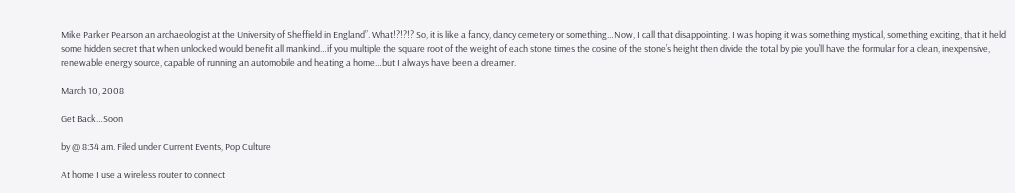Mike Parker Pearson an archaeologist at the University of Sheffield in England”. What!?!?!? So, it is like a fancy, dancy cemetery or something…Now, I call that disappointing. I was hoping it was something mystical, something exciting, that it held some hidden secret that when unlocked would benefit all mankind…if you multiple the square root of the weight of each stone times the cosine of the stone’s height then divide the total by pie you’ll have the formular for a clean, inexpensive, renewable energy source, capable of running an automobile and heating a home…but I always have been a dreamer.

March 10, 2008

Get Back…Soon

by @ 8:34 am. Filed under Current Events, Pop Culture

At home I use a wireless router to connect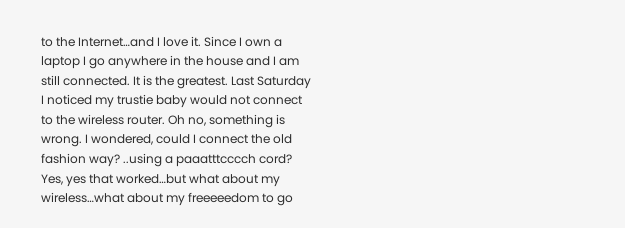to the Internet…and I love it. Since I own a laptop I go anywhere in the house and I am still connected. It is the greatest. Last Saturday I noticed my trustie baby would not connect to the wireless router. Oh no, something is wrong. I wondered, could I connect the old fashion way? ..using a paaatttcccch cord? Yes, yes that worked…but what about my wireless…what about my freeeeedom to go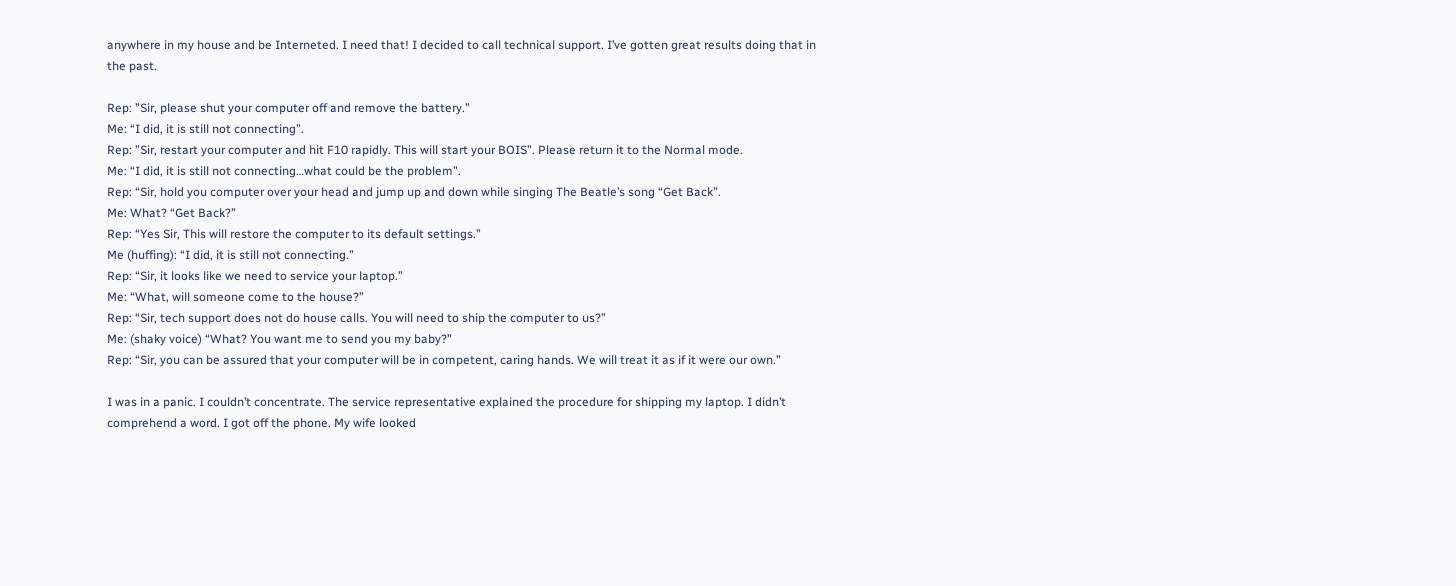anywhere in my house and be Interneted. I need that! I decided to call technical support. I’ve gotten great results doing that in the past.

Rep: ”Sir, please shut your computer off and remove the battery.”
Me: “I did, it is still not connecting”.
Rep: ”Sir, restart your computer and hit F10 rapidly. This will start your BOIS”. Please return it to the Normal mode.
Me: “I did, it is still not connecting…what could be the problem”.
Rep: “Sir, hold you computer over your head and jump up and down while singing The Beatle’s song “Get Back”.
Me: What? “Get Back?”
Rep: “Yes Sir, This will restore the computer to its default settings.”
Me (huffing): “I did, it is still not connecting.”
Rep: “Sir, it looks like we need to service your laptop.”
Me: “What, will someone come to the house?”
Rep: “Sir, tech support does not do house calls. You will need to ship the computer to us?”
Me: (shaky voice) “What? You want me to send you my baby?”
Rep: “Sir, you can be assured that your computer will be in competent, caring hands. We will treat it as if it were our own.”

I was in a panic. I couldn’t concentrate. The service representative explained the procedure for shipping my laptop. I didn’t comprehend a word. I got off the phone. My wife looked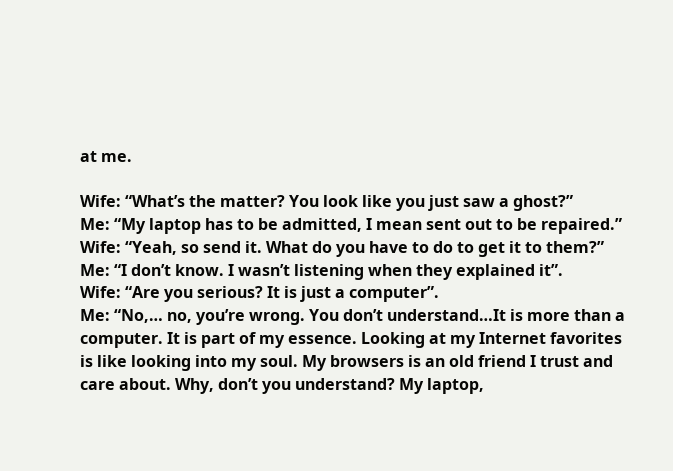at me.

Wife: “What’s the matter? You look like you just saw a ghost?”
Me: “My laptop has to be admitted, I mean sent out to be repaired.”
Wife: “Yeah, so send it. What do you have to do to get it to them?”
Me: “I don’t know. I wasn’t listening when they explained it”.
Wife: “Are you serious? It is just a computer”.
Me: “No,… no, you’re wrong. You don’t understand…It is more than a computer. It is part of my essence. Looking at my Internet favorites is like looking into my soul. My browsers is an old friend I trust and care about. Why, don’t you understand? My laptop,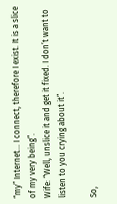“my” Internet… I connect, therefore I exist. It is a slice of my very being”.
Wife: “Well, unslice it and get it fixed. I don’t want to listen to you crying about it”.

So,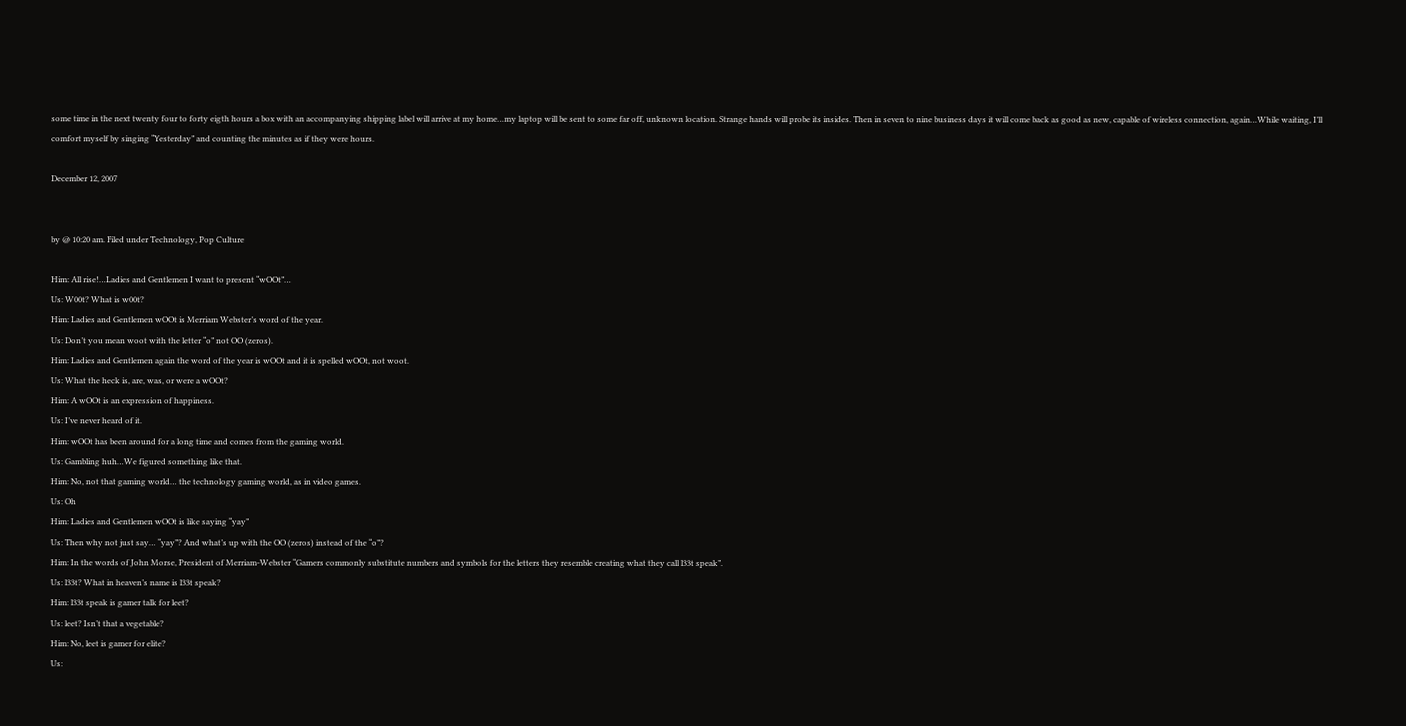some time in the next twenty four to forty eigth hours a box with an accompanying shipping label will arrive at my home…my laptop will be sent to some far off, unknown location. Strange hands will probe its insides. Then in seven to nine business days it will come back as good as new, capable of wireless connection, again…While waiting, I’ll comfort myself by singing “Yesterday” and counting the minutes as if they were hours.

December 12, 2007


by @ 10:20 am. Filed under Technology, Pop Culture

Him: All rise!…Ladies and Gentlemen I want to present “wOOt”…
Us: W00t? What is w00t?
Him: Ladies and Gentlemen wOOt is Merriam Webster’s word of the year.
Us: Don’t you mean woot with the letter “o” not OO (zeros).
Him: Ladies and Gentlemen again the word of the year is wOOt and it is spelled wOOt, not woot.
Us: What the heck is, are, was, or were a wOOt?
Him: A wOOt is an expression of happiness.
Us: I’ve never heard of it.
Him: wOOt has been around for a long time and comes from the gaming world.
Us: Gambling huh…We figured something like that.
Him: No, not that gaming world… the technology gaming world, as in video games.
Us: Oh
Him: Ladies and Gentlemen wOOt is like saying “yay”
Us: Then why not just say… “yay”? And what’s up with the OO (zeros) instead of the “o”?
Him: In the words of John Morse, President of Merriam-Webster “Gamers commonly substitute numbers and symbols for the letters they resemble creating what they call l33t speak”.
Us: l33t? What in heaven’s name is l33t speak?
Him: l33t speak is gamer talk for leet?
Us: leet? Isn’t that a vegetable?
Him: No, leet is gamer for elite?
Us: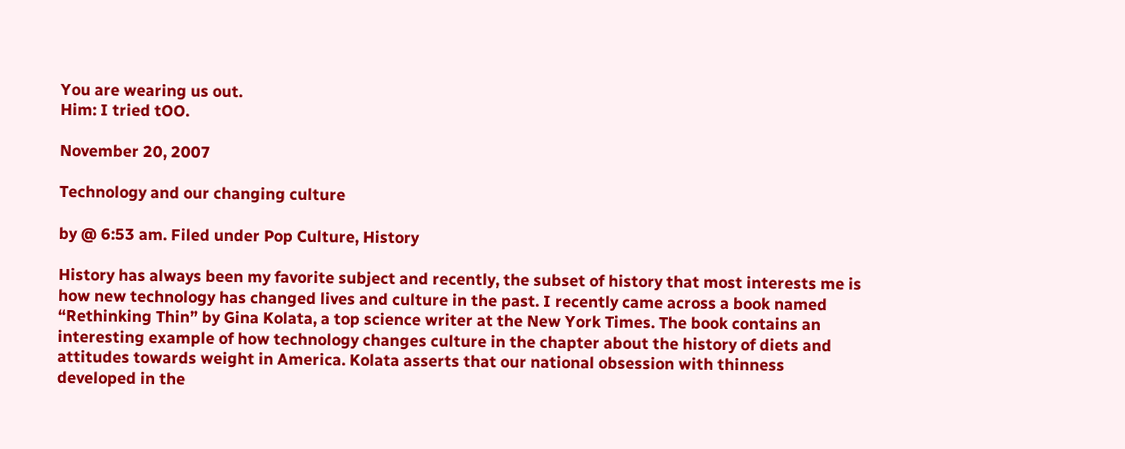You are wearing us out.
Him: I tried tOO.

November 20, 2007

Technology and our changing culture

by @ 6:53 am. Filed under Pop Culture, History

History has always been my favorite subject and recently, the subset of history that most interests me is how new technology has changed lives and culture in the past. I recently came across a book named “Rethinking Thin” by Gina Kolata, a top science writer at the New York Times. The book contains an interesting example of how technology changes culture in the chapter about the history of diets and attitudes towards weight in America. Kolata asserts that our national obsession with thinness developed in the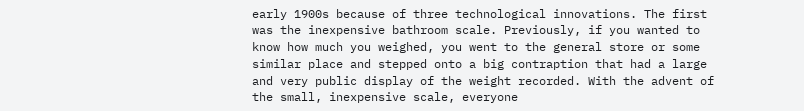early 1900s because of three technological innovations. The first was the inexpensive bathroom scale. Previously, if you wanted to know how much you weighed, you went to the general store or some similar place and stepped onto a big contraption that had a large and very public display of the weight recorded. With the advent of the small, inexpensive scale, everyone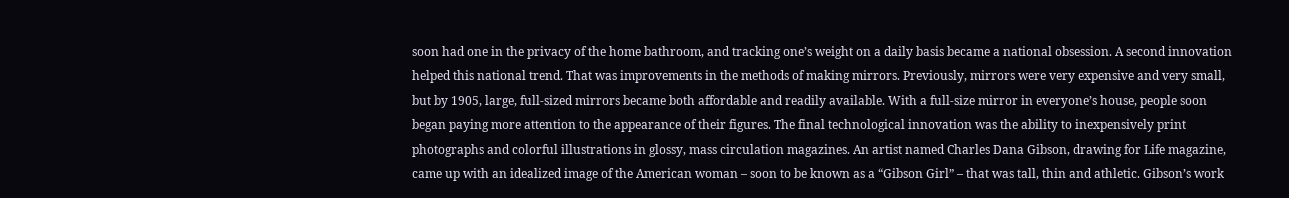soon had one in the privacy of the home bathroom, and tracking one’s weight on a daily basis became a national obsession. A second innovation helped this national trend. That was improvements in the methods of making mirrors. Previously, mirrors were very expensive and very small, but by 1905, large, full-sized mirrors became both affordable and readily available. With a full-size mirror in everyone’s house, people soon began paying more attention to the appearance of their figures. The final technological innovation was the ability to inexpensively print photographs and colorful illustrations in glossy, mass circulation magazines. An artist named Charles Dana Gibson, drawing for Life magazine, came up with an idealized image of the American woman – soon to be known as a “Gibson Girl” – that was tall, thin and athletic. Gibson’s work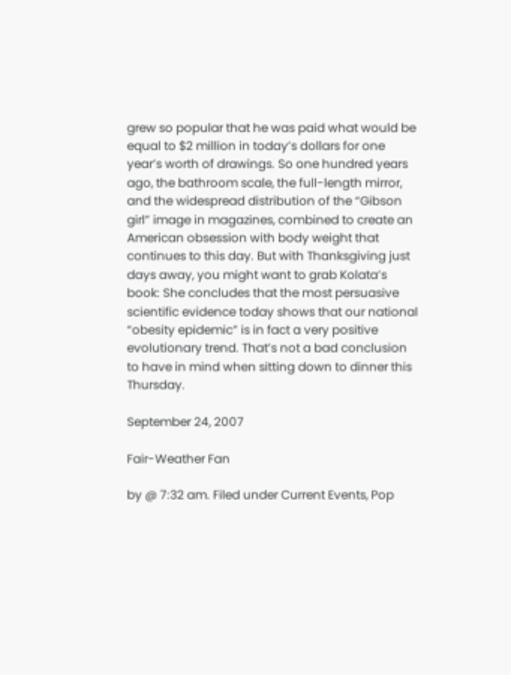grew so popular that he was paid what would be equal to $2 million in today’s dollars for one year’s worth of drawings. So one hundred years ago, the bathroom scale, the full-length mirror, and the widespread distribution of the “Gibson girl” image in magazines, combined to create an American obsession with body weight that continues to this day. But with Thanksgiving just days away, you might want to grab Kolata’s book: She concludes that the most persuasive scientific evidence today shows that our national “obesity epidemic” is in fact a very positive evolutionary trend. That’s not a bad conclusion to have in mind when sitting down to dinner this Thursday.

September 24, 2007

Fair-Weather Fan

by @ 7:32 am. Filed under Current Events, Pop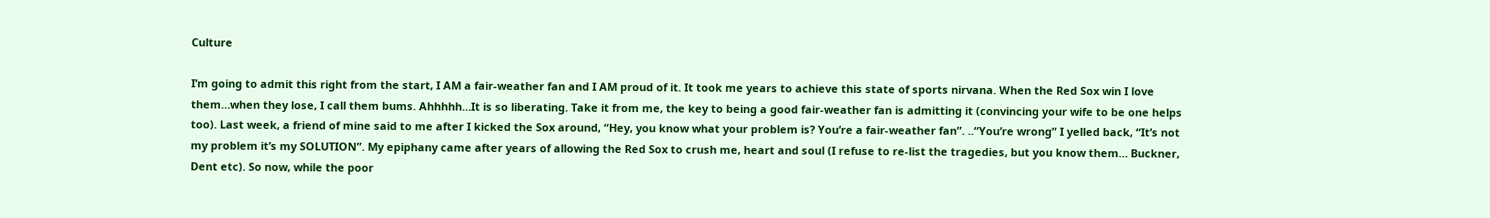Culture

I’m going to admit this right from the start, I AM a fair-weather fan and I AM proud of it. It took me years to achieve this state of sports nirvana. When the Red Sox win I love them…when they lose, I call them bums. Ahhhhh…It is so liberating. Take it from me, the key to being a good fair-weather fan is admitting it (convincing your wife to be one helps too). Last week, a friend of mine said to me after I kicked the Sox around, “Hey, you know what your problem is? You’re a fair-weather fan”. ..“You’re wrong” I yelled back, “It’s not my problem it’s my SOLUTION”. My epiphany came after years of allowing the Red Sox to crush me, heart and soul (I refuse to re-list the tragedies, but you know them… Buckner, Dent etc). So now, while the poor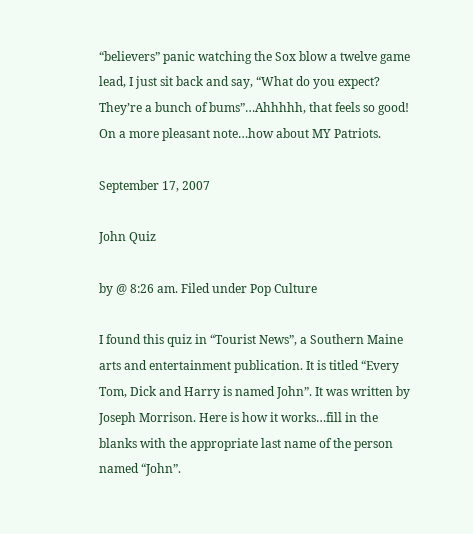“believers” panic watching the Sox blow a twelve game lead, I just sit back and say, “What do you expect? They’re a bunch of bums”…Ahhhhh, that feels so good! On a more pleasant note…how about MY Patriots.

September 17, 2007

John Quiz

by @ 8:26 am. Filed under Pop Culture

I found this quiz in “Tourist News”, a Southern Maine arts and entertainment publication. It is titled “Every Tom, Dick and Harry is named John”. It was written by Joseph Morrison. Here is how it works…fill in the blanks with the appropriate last name of the person named “John”.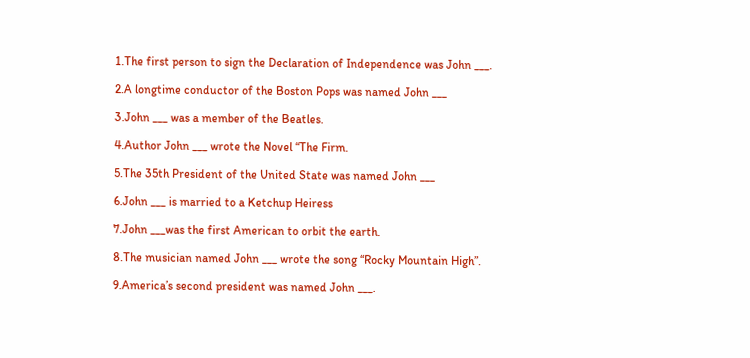1.The first person to sign the Declaration of Independence was John ___.

2.A longtime conductor of the Boston Pops was named John ___

3.John ___ was a member of the Beatles.

4.Author John ___ wrote the Novel “The Firm.

5.The 35th President of the United State was named John ___

6.John ___ is married to a Ketchup Heiress

7.John ___was the first American to orbit the earth.

8.The musician named John ___ wrote the song “Rocky Mountain High”.

9.America’s second president was named John ___.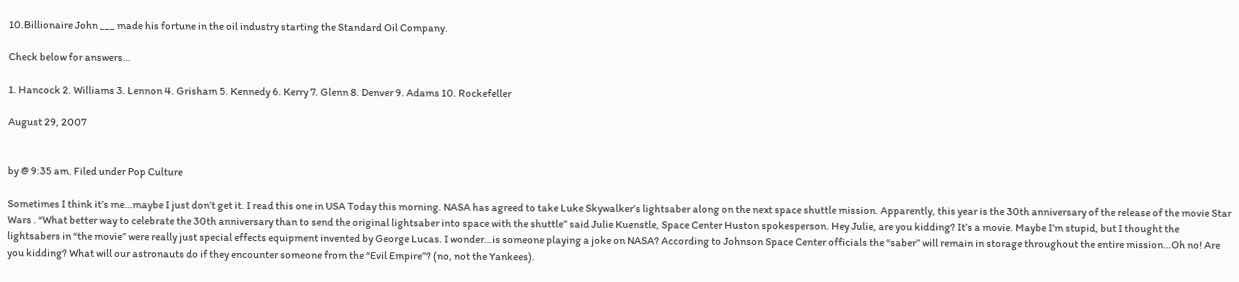10.Billionaire John ___ made his fortune in the oil industry starting the Standard Oil Company.

Check below for answers…

1. Hancock 2. Williams 3. Lennon 4. Grisham 5. Kennedy 6. Kerry 7. Glenn 8. Denver 9. Adams 10. Rockefeller

August 29, 2007


by @ 9:35 am. Filed under Pop Culture

Sometimes I think it’s me…maybe I just don’t get it. I read this one in USA Today this morning. NASA has agreed to take Luke Skywalker’s lightsaber along on the next space shuttle mission. Apparently, this year is the 30th anniversary of the release of the movie Star Wars . “What better way to celebrate the 30th anniversary than to send the original lightsaber into space with the shuttle” said Julie Kuenstle, Space Center Huston spokesperson. Hey Julie, are you kidding? It’s a movie. Maybe I’m stupid, but I thought the lightsabers in “the movie” were really just special effects equipment invented by George Lucas. I wonder…is someone playing a joke on NASA? According to Johnson Space Center officials the “saber” will remain in storage throughout the entire mission…Oh no! Are you kidding? What will our astronauts do if they encounter someone from the “Evil Empire”? (no, not the Yankees).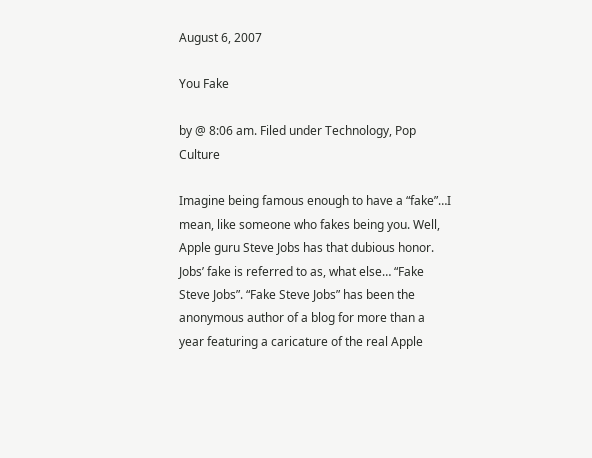August 6, 2007

You Fake

by @ 8:06 am. Filed under Technology, Pop Culture

Imagine being famous enough to have a “fake”…I mean, like someone who fakes being you. Well, Apple guru Steve Jobs has that dubious honor. Jobs’ fake is referred to as, what else… “Fake Steve Jobs”. “Fake Steve Jobs” has been the anonymous author of a blog for more than a year featuring a caricature of the real Apple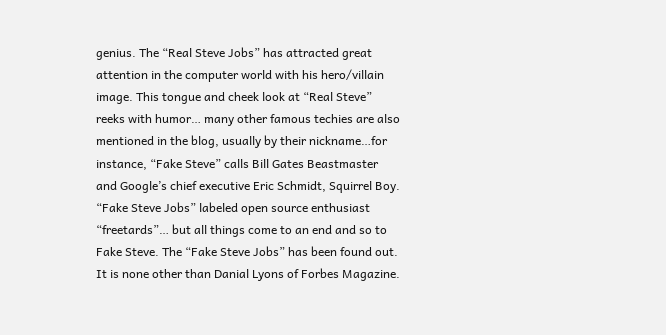genius. The “Real Steve Jobs” has attracted great attention in the computer world with his hero/villain image. This tongue and cheek look at “Real Steve” reeks with humor… many other famous techies are also mentioned in the blog, usually by their nickname…for instance, “Fake Steve” calls Bill Gates Beastmaster and Google’s chief executive Eric Schmidt, Squirrel Boy. “Fake Steve Jobs” labeled open source enthusiast “freetards”… but all things come to an end and so to Fake Steve. The “Fake Steve Jobs” has been found out. It is none other than Danial Lyons of Forbes Magazine.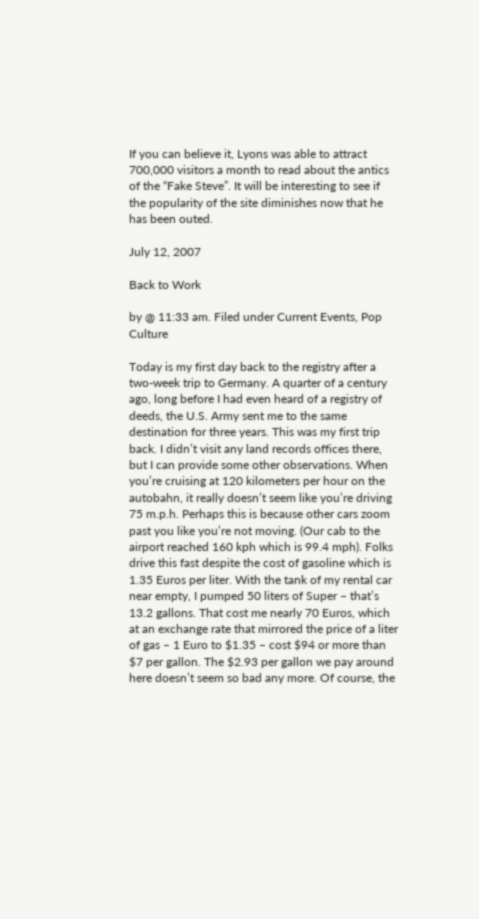If you can believe it, Lyons was able to attract 700,000 visitors a month to read about the antics of the “Fake Steve”. It will be interesting to see if the popularity of the site diminishes now that he has been outed.

July 12, 2007

Back to Work

by @ 11:33 am. Filed under Current Events, Pop Culture

Today is my first day back to the registry after a two-week trip to Germany. A quarter of a century ago, long before I had even heard of a registry of deeds, the U.S. Army sent me to the same destination for three years. This was my first trip back. I didn’t visit any land records offices there, but I can provide some other observations. When you’re cruising at 120 kilometers per hour on the autobahn, it really doesn’t seem like you’re driving 75 m.p.h. Perhaps this is because other cars zoom past you like you’re not moving. (Our cab to the airport reached 160 kph which is 99.4 mph). Folks drive this fast despite the cost of gasoline which is 1.35 Euros per liter. With the tank of my rental car near empty, I pumped 50 liters of Super – that’s 13.2 gallons. That cost me nearly 70 Euros, which at an exchange rate that mirrored the price of a liter of gas – 1 Euro to $1.35 – cost $94 or more than $7 per gallon. The $2.93 per gallon we pay around here doesn’t seem so bad any more. Of course, the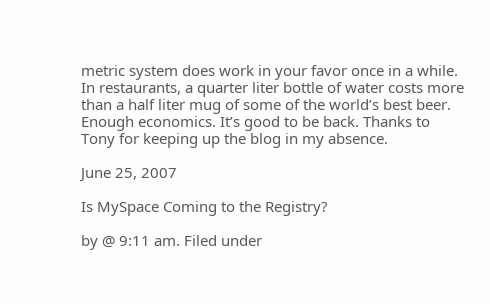metric system does work in your favor once in a while. In restaurants, a quarter liter bottle of water costs more than a half liter mug of some of the world’s best beer. Enough economics. It’s good to be back. Thanks to Tony for keeping up the blog in my absence.

June 25, 2007

Is MySpace Coming to the Registry?

by @ 9:11 am. Filed under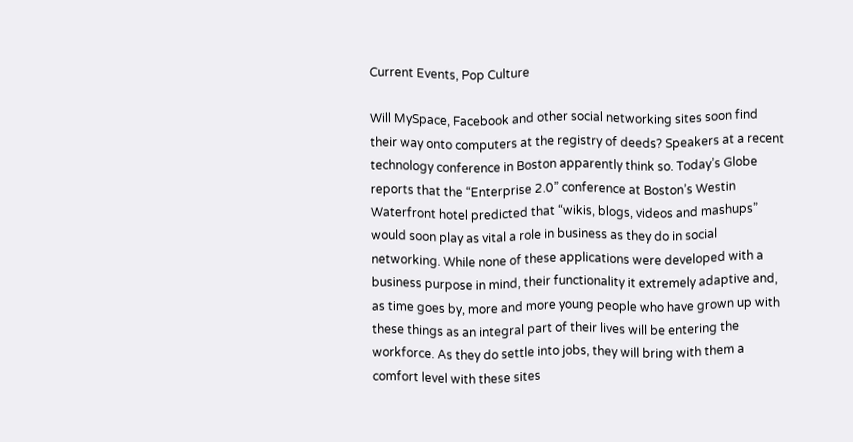Current Events, Pop Culture

Will MySpace, Facebook and other social networking sites soon find their way onto computers at the registry of deeds? Speakers at a recent technology conference in Boston apparently think so. Today’s Globe reports that the “Enterprise 2.0” conference at Boston’s Westin Waterfront hotel predicted that “wikis, blogs, videos and mashups” would soon play as vital a role in business as they do in social networking. While none of these applications were developed with a business purpose in mind, their functionality it extremely adaptive and, as time goes by, more and more young people who have grown up with these things as an integral part of their lives will be entering the workforce. As they do settle into jobs, they will bring with them a comfort level with these sites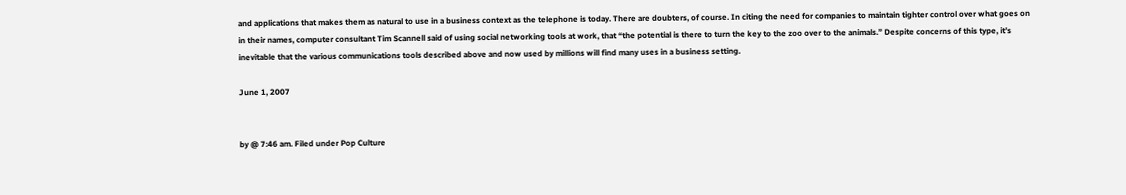and applications that makes them as natural to use in a business context as the telephone is today. There are doubters, of course. In citing the need for companies to maintain tighter control over what goes on in their names, computer consultant Tim Scannell said of using social networking tools at work, that “the potential is there to turn the key to the zoo over to the animals.” Despite concerns of this type, it’s inevitable that the various communications tools described above and now used by millions will find many uses in a business setting.

June 1, 2007


by @ 7:46 am. Filed under Pop Culture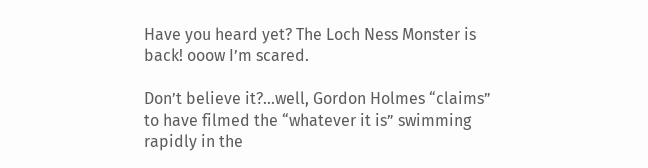Have you heard yet? The Loch Ness Monster is back! ooow I’m scared.

Don’t believe it?…well, Gordon Holmes “claims” to have filmed the “whatever it is” swimming rapidly in the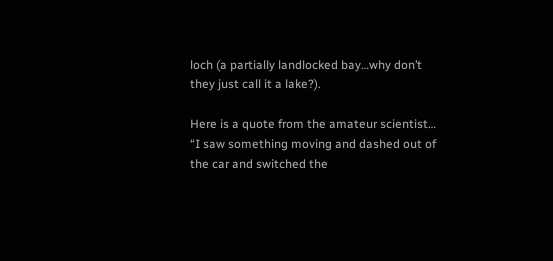loch (a partially landlocked bay…why don’t they just call it a lake?).

Here is a quote from the amateur scientist…
“I saw something moving and dashed out of the car and switched the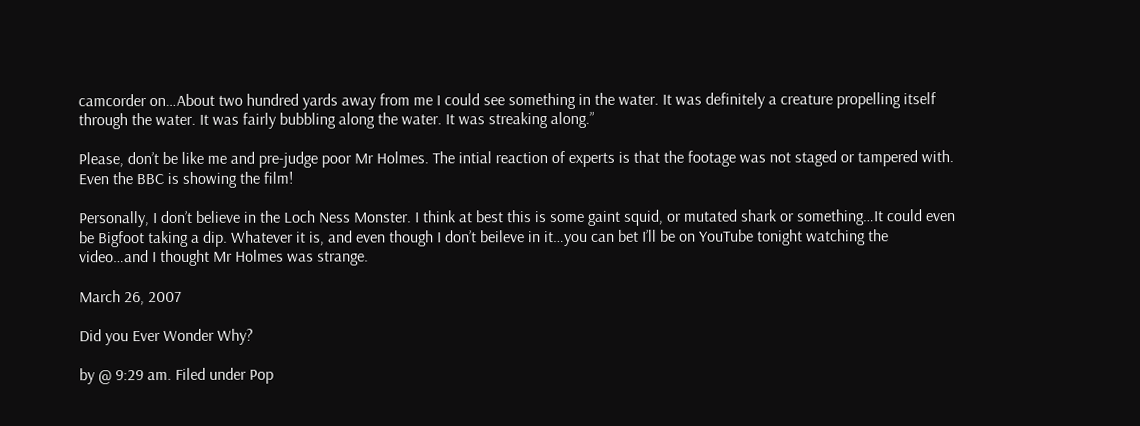camcorder on…About two hundred yards away from me I could see something in the water. It was definitely a creature propelling itself through the water. It was fairly bubbling along the water. It was streaking along.”

Please, don’t be like me and pre-judge poor Mr Holmes. The intial reaction of experts is that the footage was not staged or tampered with. Even the BBC is showing the film!

Personally, I don’t believe in the Loch Ness Monster. I think at best this is some gaint squid, or mutated shark or something…It could even be Bigfoot taking a dip. Whatever it is, and even though I don’t beileve in it…you can bet I’ll be on YouTube tonight watching the video…and I thought Mr Holmes was strange.

March 26, 2007

Did you Ever Wonder Why?

by @ 9:29 am. Filed under Pop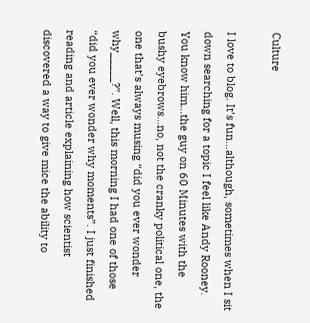Culture

I love to blog. It’s fun…although, sometimes when I sit down searching for a topic I feel like Andy Rooney. You know him…the guy on 60 Minutes with the bushy eyebrows…no, not the cranky political one, the one that’s always musing “did you ever wonder why_____?”. Well, this morning I had one of those “did you ever wonder why moments”. I just finished reading and article explaining how scientist discovered a way to give mice the ability to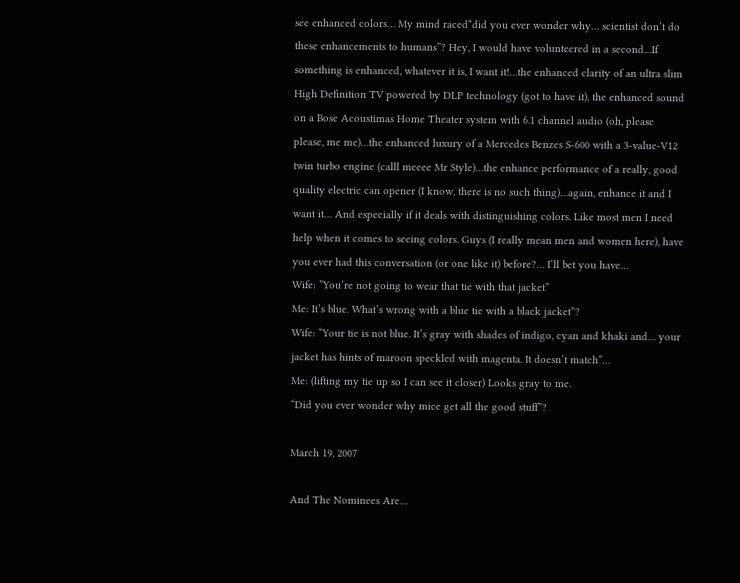see enhanced colors… My mind raced“did you ever wonder why… scientist don’t do these enhancements to humans”? Hey, I would have volunteered in a second…If something is enhanced, whatever it is, I want it!…the enhanced clarity of an ultra slim High Definition TV powered by DLP technology (got to have it), the enhanced sound on a Bose Acoustimas Home Theater system with 6.1 channel audio (oh, please please, me me)…the enhanced luxury of a Mercedes Benzes S-600 with a 3-value-V12 twin turbo engine (calll meeee Mr Style)…the enhance performance of a really, good quality electric can opener (I know, there is no such thing)…again, enhance it and I want it… And especially if it deals with distinguishing colors. Like most men I need help when it comes to seeing colors. Guys (I really mean men and women here), have you ever had this conversation (or one like it) before?… I’ll bet you have…
Wife: ”You’re not going to wear that tie with that jacket”
Me: It’s blue. What’s wrong with a blue tie with a black jacket”?
Wife: “Your tie is not blue. It’s gray with shades of indigo, cyan and khaki and… your jacket has hints of maroon speckled with magenta. It doesn’t match”…
Me: (lifting my tie up so I can see it closer) Looks gray to me.
“Did you ever wonder why mice get all the good stuff”?

March 19, 2007

And The Nominees Are…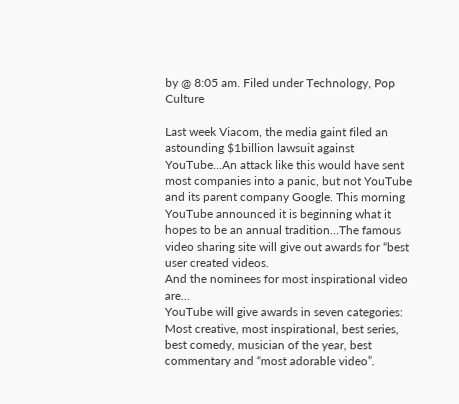by @ 8:05 am. Filed under Technology, Pop Culture

Last week Viacom, the media gaint filed an astounding $1billion lawsuit against YouTube…An attack like this would have sent most companies into a panic, but not YouTube and its parent company Google. This morning YouTube announced it is beginning what it hopes to be an annual tradition…The famous video sharing site will give out awards for “best user created videos.
And the nominees for most inspirational video are…
YouTube will give awards in seven categories: Most creative, most inspirational, best series, best comedy, musician of the year, best commentary and “most adorable video”.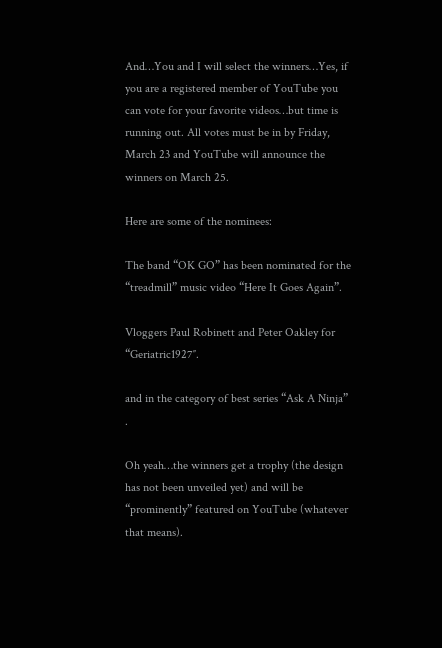And…You and I will select the winners…Yes, if you are a registered member of YouTube you can vote for your favorite videos…but time is running out. All votes must be in by Friday, March 23 and YouTube will announce the winners on March 25.

Here are some of the nominees:

The band “OK GO” has been nominated for the “treadmill” music video “Here It Goes Again”.

Vloggers Paul Robinett and Peter Oakley for “Geriatric1927″.

and in the category of best series “Ask A Ninja” .

Oh yeah…the winners get a trophy (the design has not been unveiled yet) and will be “prominently” featured on YouTube (whatever that means).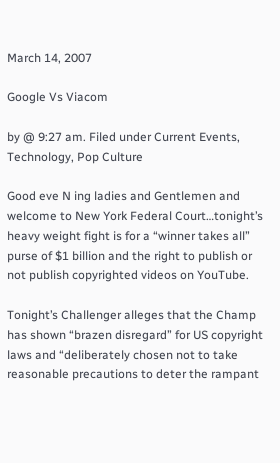March 14, 2007

Google Vs Viacom

by @ 9:27 am. Filed under Current Events, Technology, Pop Culture

Good eve N ing ladies and Gentlemen and welcome to New York Federal Court…tonight’s heavy weight fight is for a “winner takes all” purse of $1 billion and the right to publish or not publish copyrighted videos on YouTube.

Tonight’s Challenger alleges that the Champ has shown “brazen disregard” for US copyright laws and “deliberately chosen not to take reasonable precautions to deter the rampant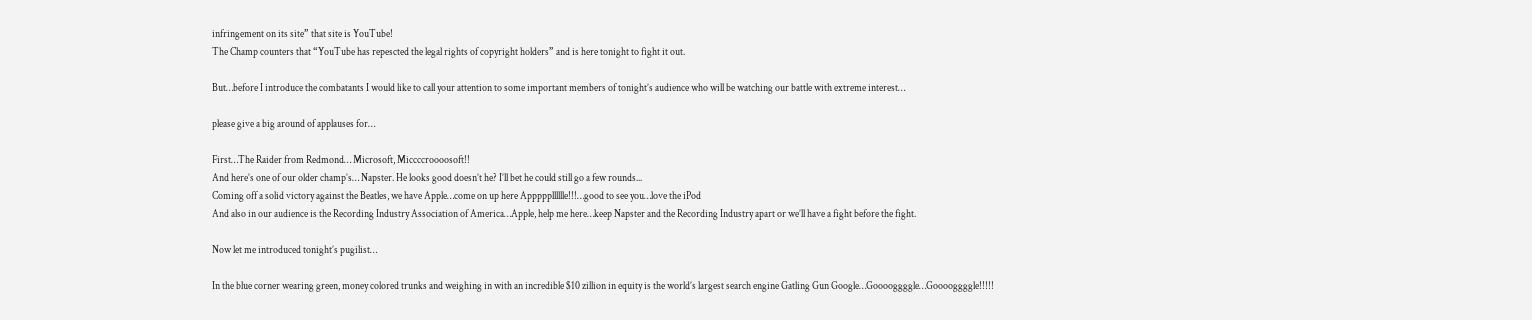infringement on its site” that site is YouTube!
The Champ counters that “YouTube has repescted the legal rights of copyright holders” and is here tonight to fight it out.

But…before I introduce the combatants I would like to call your attention to some important members of tonight’s audience who will be watching our battle with extreme interest…

please give a big around of applauses for…

First…The Raider from Redmond… Microsoft, Miccccroooosoft!!
And here’s one of our older champ’s… Napster. He looks good doesn’t he? I’ll bet he could still go a few rounds...
Coming off a solid victory against the Beatles, we have Apple…come on up here Appppplllllle!!!…good to see you…love the iPod
And also in our audience is the Recording Industry Association of America…Apple, help me here…keep Napster and the Recording Industry apart or we’ll have a fight before the fight.

Now let me introduced tonight’s pugilist…

In the blue corner wearing green, money colored trunks and weighing in with an incredible $10 zillion in equity is the world’s largest search engine Gatling Gun Google…Gooooggggle…Gooooggggle!!!!!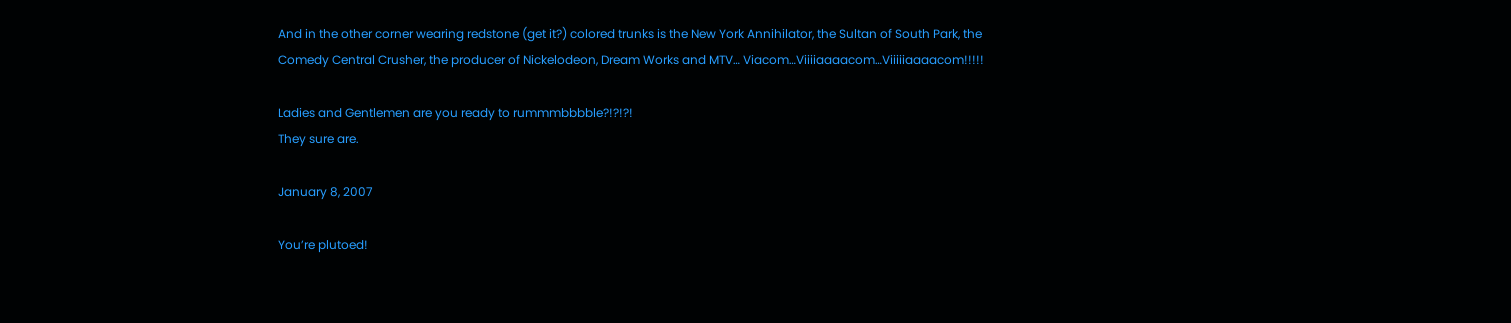And in the other corner wearing redstone (get it?) colored trunks is the New York Annihilator, the Sultan of South Park, the Comedy Central Crusher, the producer of Nickelodeon, Dream Works and MTV… Viacom…Viiiiaaaacom…Viiiiiaaaacom!!!!!

Ladies and Gentlemen are you ready to rummmbbbble?!?!?!
They sure are.

January 8, 2007

You’re plutoed!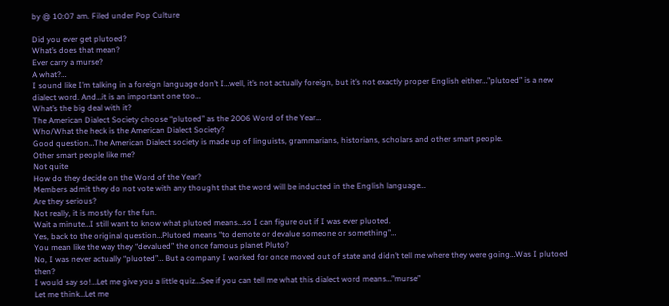by @ 10:07 am. Filed under Pop Culture

Did you ever get plutoed?
What’s does that mean?
Ever carry a murse?
A what?…
I sound like I’m talking in a foreign language don’t I…well, it’s not actually foreign, but it’s not exactly proper English either…”plutoed” is a new dialect word. And…it is an important one too…
What’s the big deal with it?
The American Dialect Society choose “plutoed” as the 2006 Word of the Year…
Who/What the heck is the American Dialect Society?
Good question…The American Dialect society is made up of linguists, grammarians, historians, scholars and other smart people.
Other smart people like me?
Not quite
How do they decide on the Word of the Year?
Members admit they do not vote with any thought that the word will be inducted in the English language…
Are they serious?
Not really, it is mostly for the fun.
Wait a minute…I still want to know what plutoed means…so I can figure out if I was ever pluoted.
Yes, back to the original question…Plutoed means “to demote or devalue someone or something”…
You mean like the way they “devalued” the once famous planet Pluto?
No, I was never actually “pluoted”… But a company I worked for once moved out of state and didn’t tell me where they were going…Was I plutoed then?
I would say so!…Let me give you a little quiz…See if you can tell me what this dialect word means…”murse”
Let me think…Let me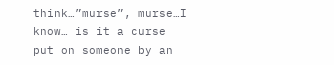think…”murse”, murse…I know… is it a curse put on someone by an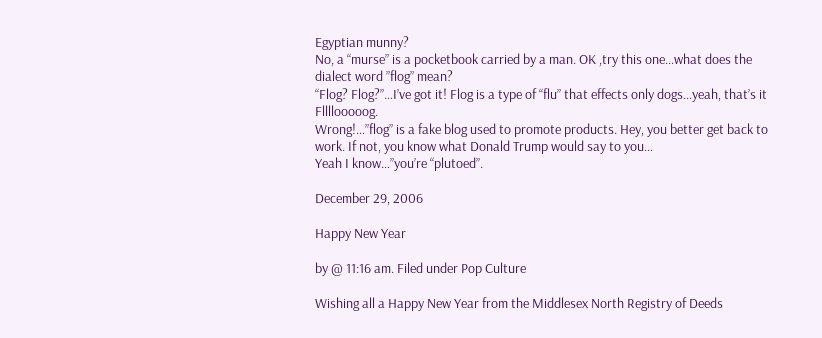Egyptian munny?
No, a “murse” is a pocketbook carried by a man. OK ,try this one…what does the dialect word ”flog” mean?
“Flog? Flog?”…I’ve got it! Flog is a type of “flu” that effects only dogs…yeah, that’s it Fllllooooog.
Wrong!…”flog” is a fake blog used to promote products. Hey, you better get back to work. If not, you know what Donald Trump would say to you…
Yeah I know…”you’re “plutoed”.

December 29, 2006

Happy New Year

by @ 11:16 am. Filed under Pop Culture

Wishing all a Happy New Year from the Middlesex North Registry of Deeds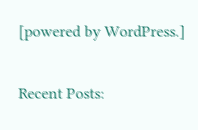[powered by WordPress.]


Recent Posts: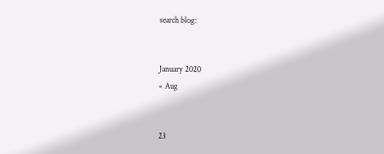search blog:


January 2020
« Aug


23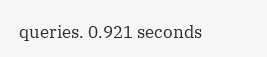queries. 0.921 seconds